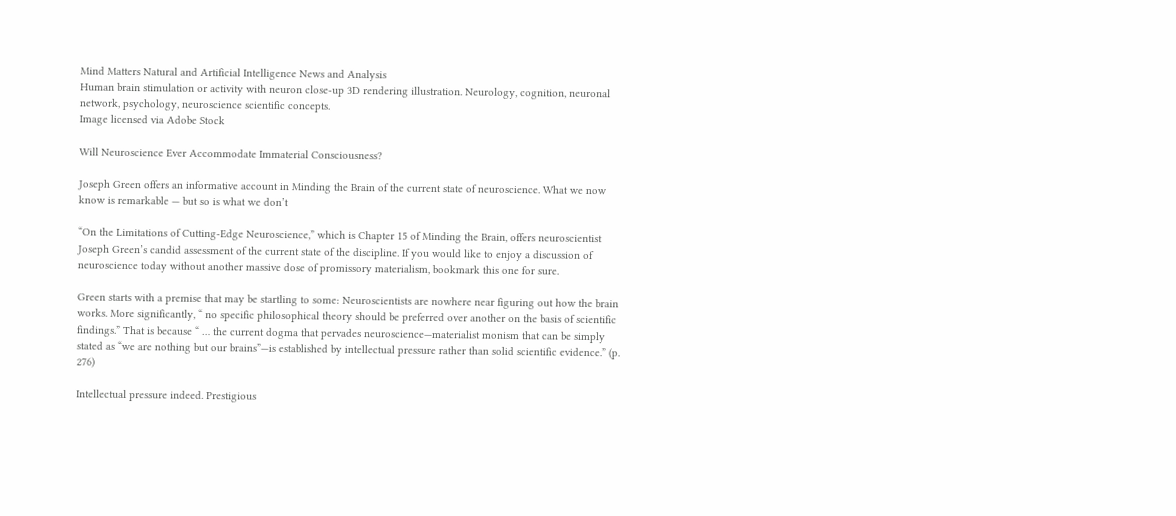Mind Matters Natural and Artificial Intelligence News and Analysis
Human brain stimulation or activity with neuron close-up 3D rendering illustration. Neurology, cognition, neuronal network, psychology, neuroscience scientific concepts.
Image licensed via Adobe Stock

Will Neuroscience Ever Accommodate Immaterial Consciousness?

Joseph Green offers an informative account in Minding the Brain of the current state of neuroscience. What we now know is remarkable — but so is what we don’t

“On the Limitations of Cutting-Edge Neuroscience,” which is Chapter 15 of Minding the Brain, offers neuroscientist Joseph Green’s candid assessment of the current state of the discipline. If you would like to enjoy a discussion of neuroscience today without another massive dose of promissory materialism, bookmark this one for sure.

Green starts with a premise that may be startling to some: Neuroscientists are nowhere near figuring out how the brain works. More significantly, “ no specific philosophical theory should be preferred over another on the basis of scientific findings.” That is because “ … the current dogma that pervades neuroscience—materialist monism that can be simply stated as “we are nothing but our brains”—is established by intellectual pressure rather than solid scientific evidence.” (p. 276)

Intellectual pressure indeed. Prestigious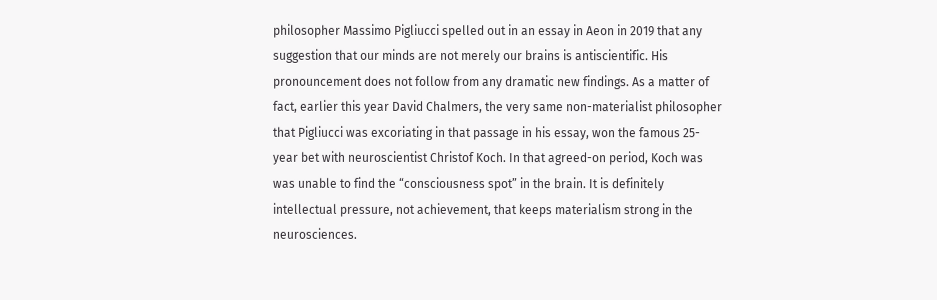philosopher Massimo Pigliucci spelled out in an essay in Aeon in 2019 that any suggestion that our minds are not merely our brains is antiscientific. His pronouncement does not follow from any dramatic new findings. As a matter of fact, earlier this year David Chalmers, the very same non-materialist philosopher that Pigliucci was excoriating in that passage in his essay, won the famous 25-year bet with neuroscientist Christof Koch. In that agreed-on period, Koch was was unable to find the “consciousness spot” in the brain. It is definitely intellectual pressure, not achievement, that keeps materialism strong in the neurosciences.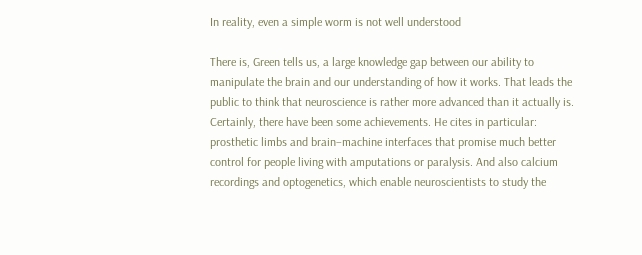In reality, even a simple worm is not well understood

There is, Green tells us, a large knowledge gap between our ability to manipulate the brain and our understanding of how it works. That leads the public to think that neuroscience is rather more advanced than it actually is. Certainly, there have been some achievements. He cites in particular: prosthetic limbs and brain–machine interfaces that promise much better control for people living with amputations or paralysis. And also calcium recordings and optogenetics, which enable neuroscientists to study the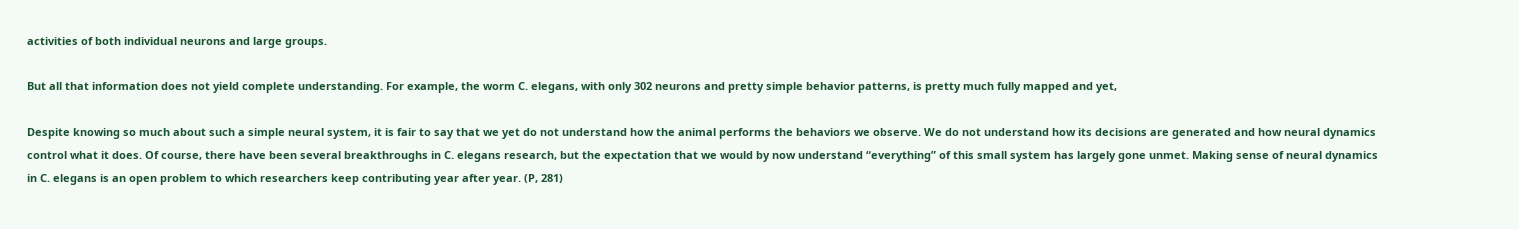activities of both individual neurons and large groups.

But all that information does not yield complete understanding. For example, the worm C. elegans, with only 302 neurons and pretty simple behavior patterns, is pretty much fully mapped and yet,

Despite knowing so much about such a simple neural system, it is fair to say that we yet do not understand how the animal performs the behaviors we observe. We do not understand how its decisions are generated and how neural dynamics control what it does. Of course, there have been several breakthroughs in C. elegans research, but the expectation that we would by now understand “everything” of this small system has largely gone unmet. Making sense of neural dynamics in C. elegans is an open problem to which researchers keep contributing year after year. (P, 281)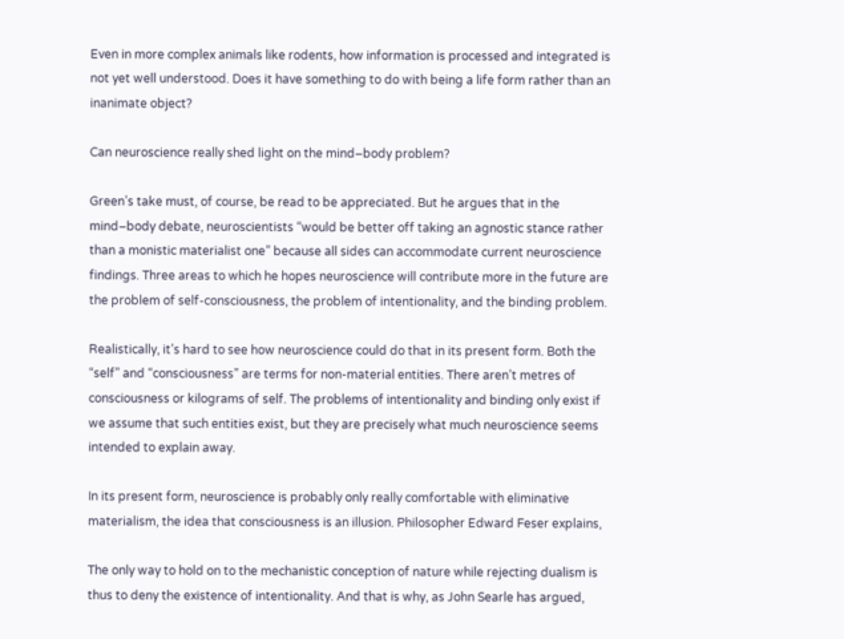Even in more complex animals like rodents, how information is processed and integrated is not yet well understood. Does it have something to do with being a life form rather than an inanimate object?

Can neuroscience really shed light on the mind–body problem?

Green’s take must, of course, be read to be appreciated. But he argues that in the mind–body debate, neuroscientists “would be better off taking an agnostic stance rather than a monistic materialist one” because all sides can accommodate current neuroscience findings. Three areas to which he hopes neuroscience will contribute more in the future are the problem of self-consciousness, the problem of intentionality, and the binding problem.

Realistically, it’s hard to see how neuroscience could do that in its present form. Both the “self” and “consciousness” are terms for non-material entities. There aren’t metres of consciousness or kilograms of self. The problems of intentionality and binding only exist if we assume that such entities exist, but they are precisely what much neuroscience seems intended to explain away.

In its present form, neuroscience is probably only really comfortable with eliminative materialism, the idea that consciousness is an illusion. Philosopher Edward Feser explains,

The only way to hold on to the mechanistic conception of nature while rejecting dualism is thus to deny the existence of intentionality. And that is why, as John Searle has argued,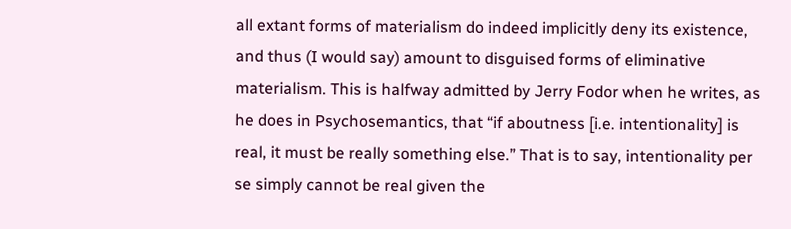all extant forms of materialism do indeed implicitly deny its existence, and thus (I would say) amount to disguised forms of eliminative materialism. This is halfway admitted by Jerry Fodor when he writes, as he does in Psychosemantics, that “if aboutness [i.e. intentionality] is real, it must be really something else.” That is to say, intentionality per se simply cannot be real given the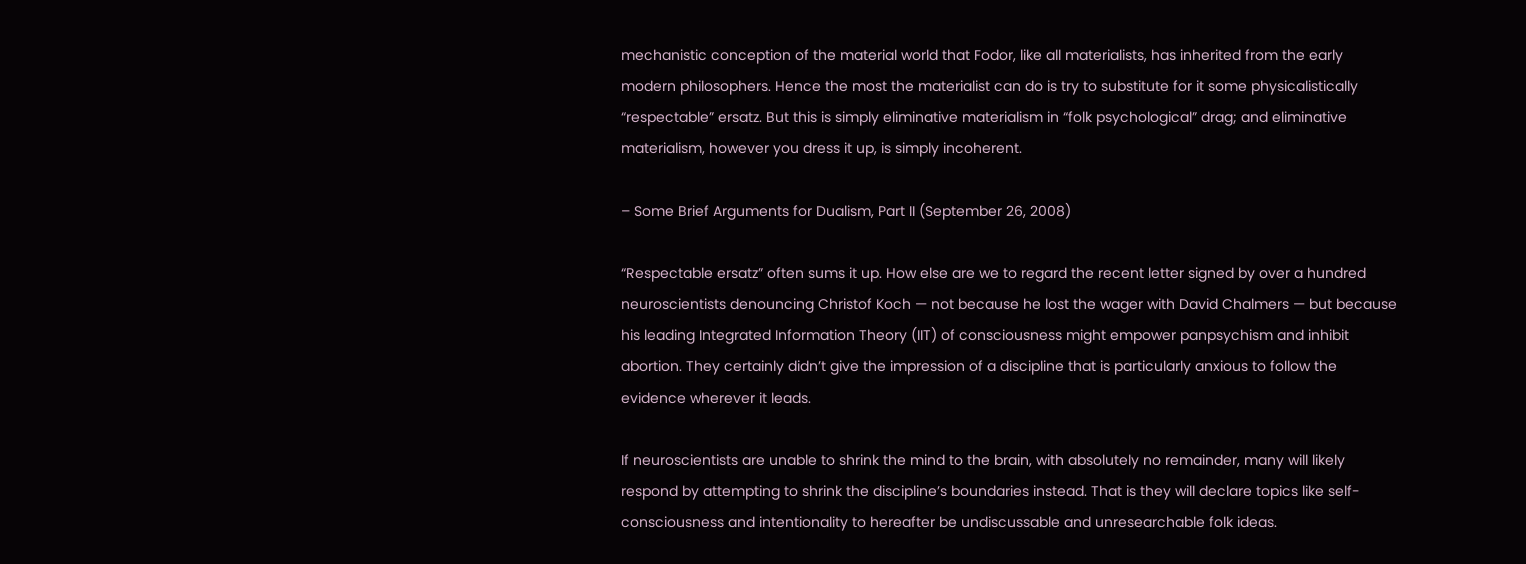mechanistic conception of the material world that Fodor, like all materialists, has inherited from the early modern philosophers. Hence the most the materialist can do is try to substitute for it some physicalistically “respectable” ersatz. But this is simply eliminative materialism in “folk psychological” drag; and eliminative materialism, however you dress it up, is simply incoherent.

– Some Brief Arguments for Dualism, Part II (September 26, 2008)

“Respectable ersatz” often sums it up. How else are we to regard the recent letter signed by over a hundred neuroscientists denouncing Christof Koch — not because he lost the wager with David Chalmers — but because his leading Integrated Information Theory (IIT) of consciousness might empower panpsychism and inhibit abortion. They certainly didn’t give the impression of a discipline that is particularly anxious to follow the evidence wherever it leads.

If neuroscientists are unable to shrink the mind to the brain, with absolutely no remainder, many will likely respond by attempting to shrink the discipline’s boundaries instead. That is they will declare topics like self-consciousness and intentionality to hereafter be undiscussable and unresearchable folk ideas.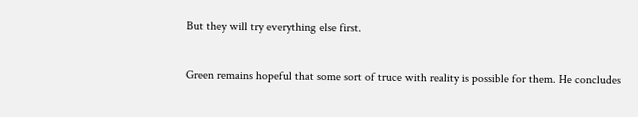But they will try everything else first.

Green remains hopeful that some sort of truce with reality is possible for them. He concludes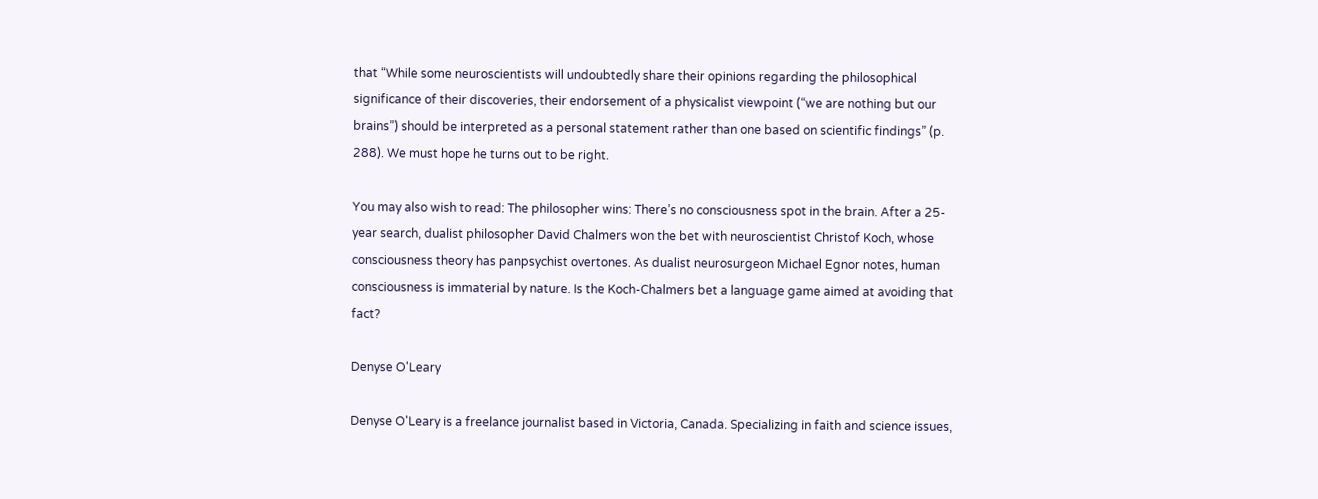that “While some neuroscientists will undoubtedly share their opinions regarding the philosophical significance of their discoveries, their endorsement of a physicalist viewpoint (“we are nothing but our brains”) should be interpreted as a personal statement rather than one based on scientific findings” (p. 288). We must hope he turns out to be right.

You may also wish to read: The philosopher wins: There’s no consciousness spot in the brain. After a 25-year search, dualist philosopher David Chalmers won the bet with neuroscientist Christof Koch, whose consciousness theory has panpsychist overtones. As dualist neurosurgeon Michael Egnor notes, human consciousness is immaterial by nature. Is the Koch-Chalmers bet a language game aimed at avoiding that fact?

Denyse O'Leary

Denyse O'Leary is a freelance journalist based in Victoria, Canada. Specializing in faith and science issues,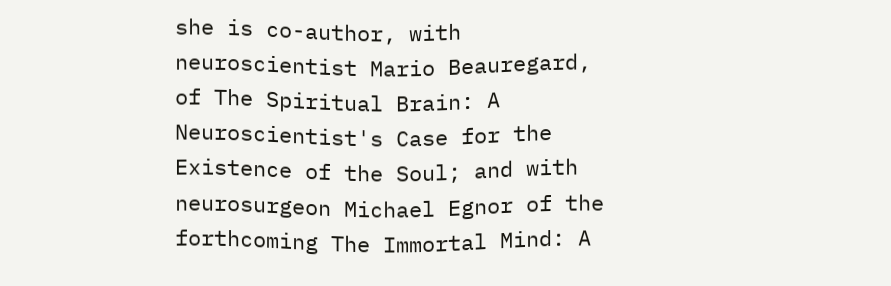she is co-author, with neuroscientist Mario Beauregard, of The Spiritual Brain: A Neuroscientist's Case for the Existence of the Soul; and with neurosurgeon Michael Egnor of the forthcoming The Immortal Mind: A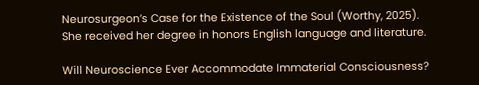Neurosurgeon’s Case for the Existence of the Soul (Worthy, 2025). She received her degree in honors English language and literature.

Will Neuroscience Ever Accommodate Immaterial Consciousness?